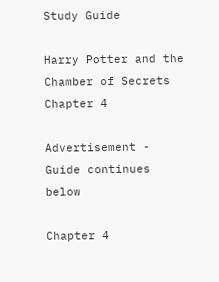Study Guide

Harry Potter and the Chamber of Secrets Chapter 4

Advertisement - Guide continues below

Chapter 4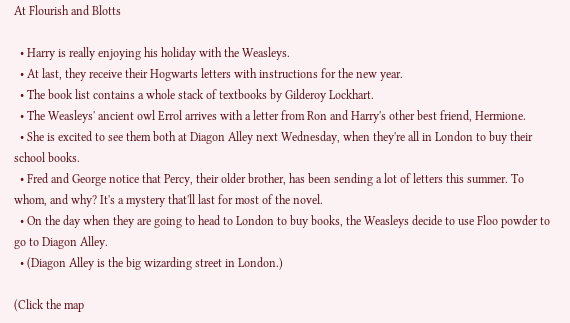At Flourish and Blotts

  • Harry is really enjoying his holiday with the Weasleys.
  • At last, they receive their Hogwarts letters with instructions for the new year.
  • The book list contains a whole stack of textbooks by Gilderoy Lockhart.
  • The Weasleys' ancient owl Errol arrives with a letter from Ron and Harry's other best friend, Hermione.
  • She is excited to see them both at Diagon Alley next Wednesday, when they're all in London to buy their school books.
  • Fred and George notice that Percy, their older brother, has been sending a lot of letters this summer. To whom, and why? It's a mystery that'll last for most of the novel.
  • On the day when they are going to head to London to buy books, the Weasleys decide to use Floo powder to go to Diagon Alley.
  • (Diagon Alley is the big wizarding street in London.)

(Click the map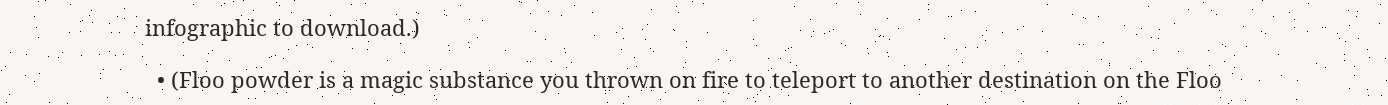infographic to download.)

  • (Floo powder is a magic substance you thrown on fire to teleport to another destination on the Floo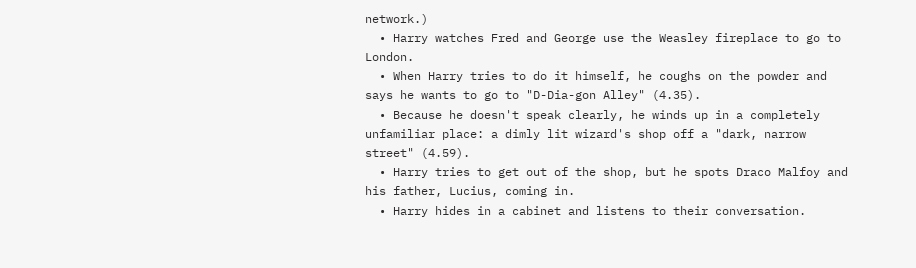network.)
  • Harry watches Fred and George use the Weasley fireplace to go to London.
  • When Harry tries to do it himself, he coughs on the powder and says he wants to go to "D-Dia-gon Alley" (4.35).
  • Because he doesn't speak clearly, he winds up in a completely unfamiliar place: a dimly lit wizard's shop off a "dark, narrow street" (4.59).
  • Harry tries to get out of the shop, but he spots Draco Malfoy and his father, Lucius, coming in.
  • Harry hides in a cabinet and listens to their conversation.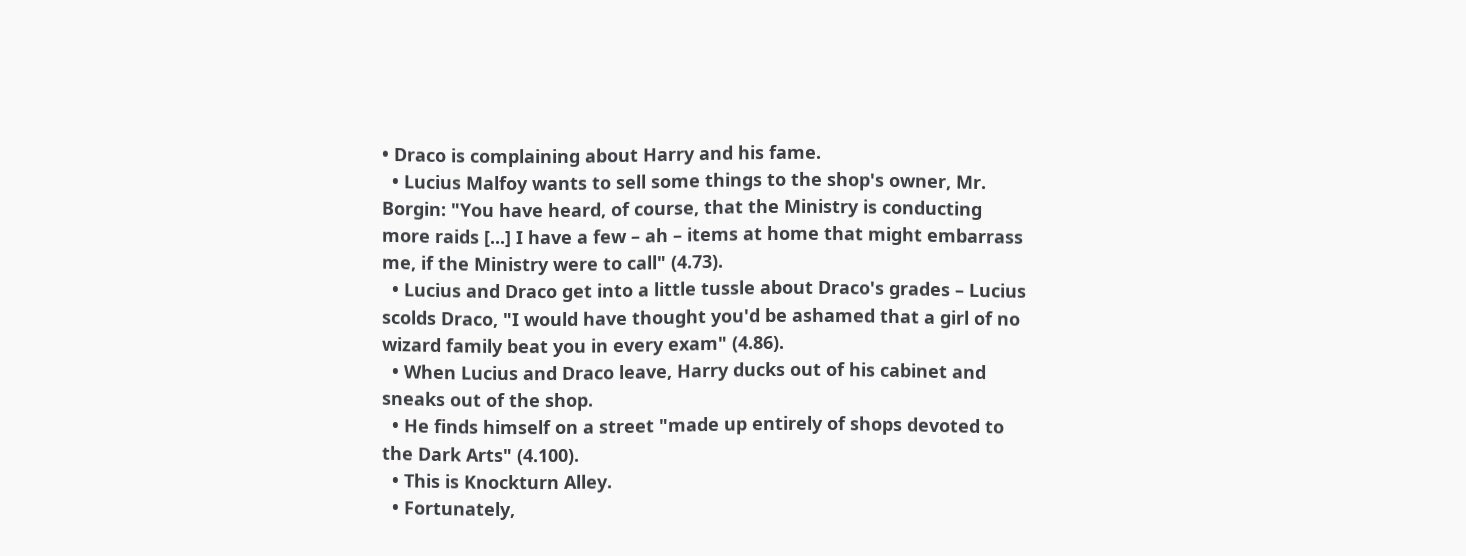• Draco is complaining about Harry and his fame.
  • Lucius Malfoy wants to sell some things to the shop's owner, Mr. Borgin: "You have heard, of course, that the Ministry is conducting more raids [...] I have a few – ah – items at home that might embarrass me, if the Ministry were to call" (4.73).
  • Lucius and Draco get into a little tussle about Draco's grades – Lucius scolds Draco, "I would have thought you'd be ashamed that a girl of no wizard family beat you in every exam" (4.86).
  • When Lucius and Draco leave, Harry ducks out of his cabinet and sneaks out of the shop.
  • He finds himself on a street "made up entirely of shops devoted to the Dark Arts" (4.100).
  • This is Knockturn Alley.
  • Fortunately,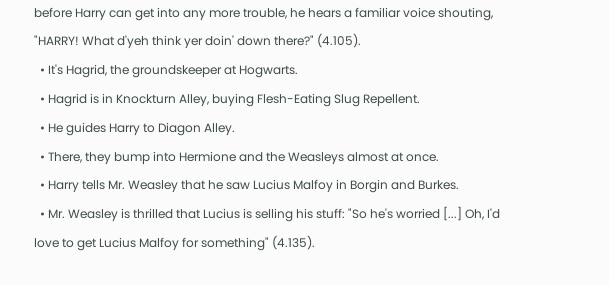before Harry can get into any more trouble, he hears a familiar voice shouting, "HARRY! What d'yeh think yer doin' down there?" (4.105).
  • It's Hagrid, the groundskeeper at Hogwarts.
  • Hagrid is in Knockturn Alley, buying Flesh-Eating Slug Repellent.
  • He guides Harry to Diagon Alley.
  • There, they bump into Hermione and the Weasleys almost at once.
  • Harry tells Mr. Weasley that he saw Lucius Malfoy in Borgin and Burkes.
  • Mr. Weasley is thrilled that Lucius is selling his stuff: "So he's worried [...] Oh, I'd love to get Lucius Malfoy for something" (4.135).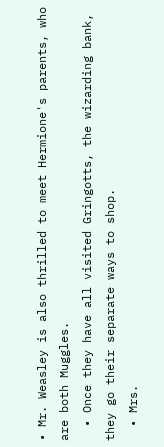• Mr. Weasley is also thrilled to meet Hermione's parents, who are both Muggles.
  • Once they have all visited Gringotts, the wizarding bank, they go their separate ways to shop.
  • Mrs.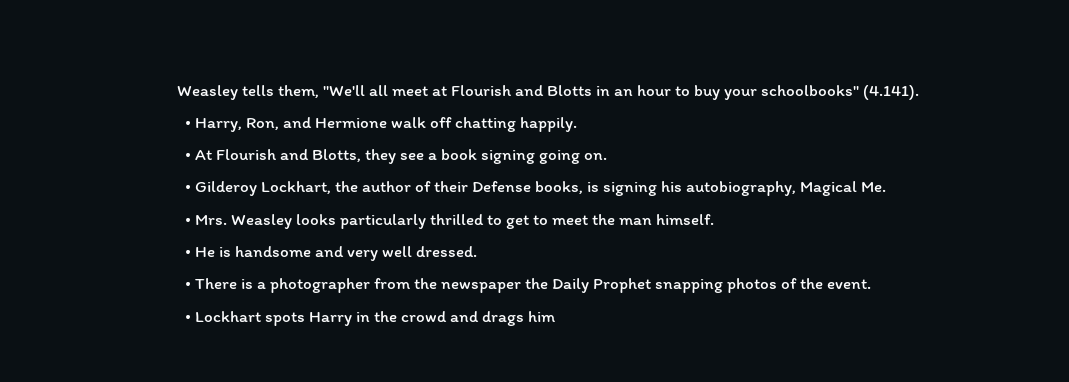Weasley tells them, "We'll all meet at Flourish and Blotts in an hour to buy your schoolbooks" (4.141).
  • Harry, Ron, and Hermione walk off chatting happily.
  • At Flourish and Blotts, they see a book signing going on.
  • Gilderoy Lockhart, the author of their Defense books, is signing his autobiography, Magical Me.
  • Mrs. Weasley looks particularly thrilled to get to meet the man himself.
  • He is handsome and very well dressed.
  • There is a photographer from the newspaper the Daily Prophet snapping photos of the event.
  • Lockhart spots Harry in the crowd and drags him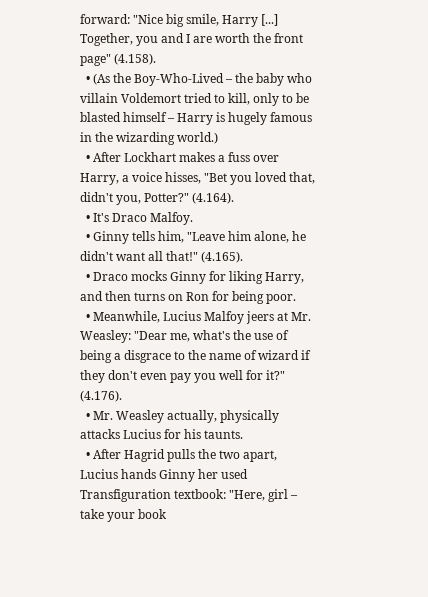forward: "Nice big smile, Harry [...] Together, you and I are worth the front page" (4.158).
  • (As the Boy-Who-Lived – the baby who villain Voldemort tried to kill, only to be blasted himself – Harry is hugely famous in the wizarding world.)
  • After Lockhart makes a fuss over Harry, a voice hisses, "Bet you loved that, didn't you, Potter?" (4.164).
  • It's Draco Malfoy.
  • Ginny tells him, "Leave him alone, he didn't want all that!" (4.165).
  • Draco mocks Ginny for liking Harry, and then turns on Ron for being poor.
  • Meanwhile, Lucius Malfoy jeers at Mr. Weasley: "Dear me, what's the use of being a disgrace to the name of wizard if they don't even pay you well for it?" (4.176).
  • Mr. Weasley actually, physically attacks Lucius for his taunts.
  • After Hagrid pulls the two apart, Lucius hands Ginny her used Transfiguration textbook: "Here, girl – take your book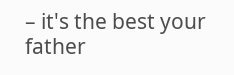– it's the best your father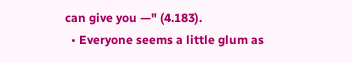can give you —" (4.183).
  • Everyone seems a little glum as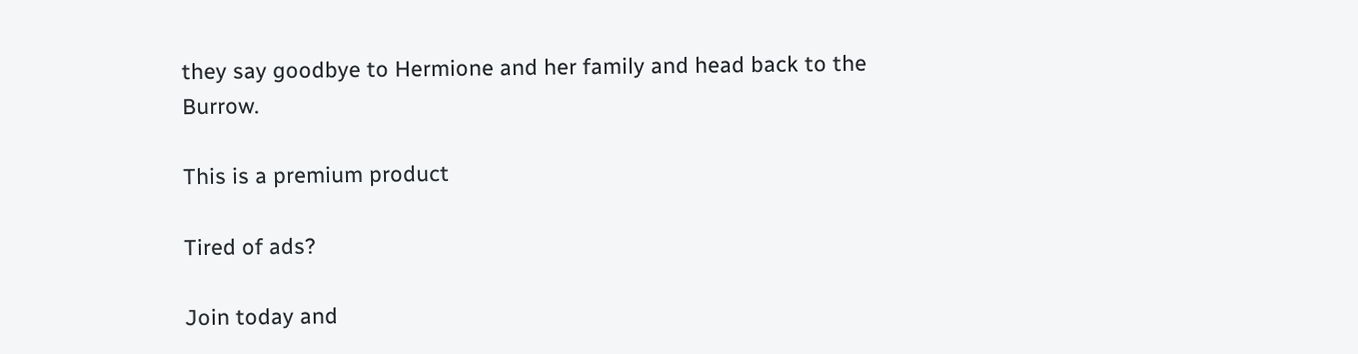they say goodbye to Hermione and her family and head back to the Burrow.

This is a premium product

Tired of ads?

Join today and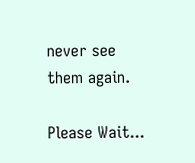never see them again.

Please Wait...